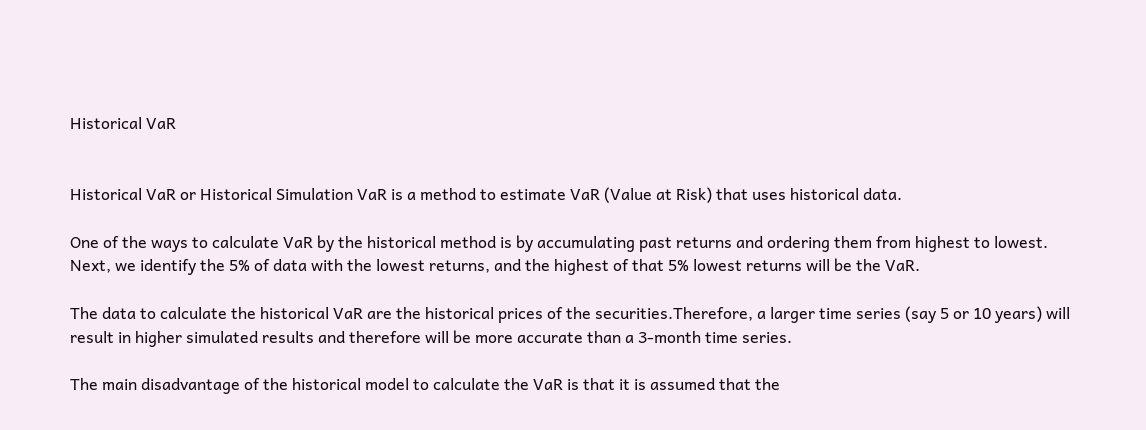Historical VaR


Historical VaR or Historical Simulation VaR is a method to estimate VaR (Value at Risk) that uses historical data.

One of the ways to calculate VaR by the historical method is by accumulating past returns and ordering them from highest to lowest. Next, we identify the 5% of data with the lowest returns, and the highest of that 5% lowest returns will be the VaR.

The data to calculate the historical VaR are the historical prices of the securities.Therefore, a larger time series (say 5 or 10 years) will result in higher simulated results and therefore will be more accurate than a 3-month time series.

The main disadvantage of the historical model to calculate the VaR is that it is assumed that the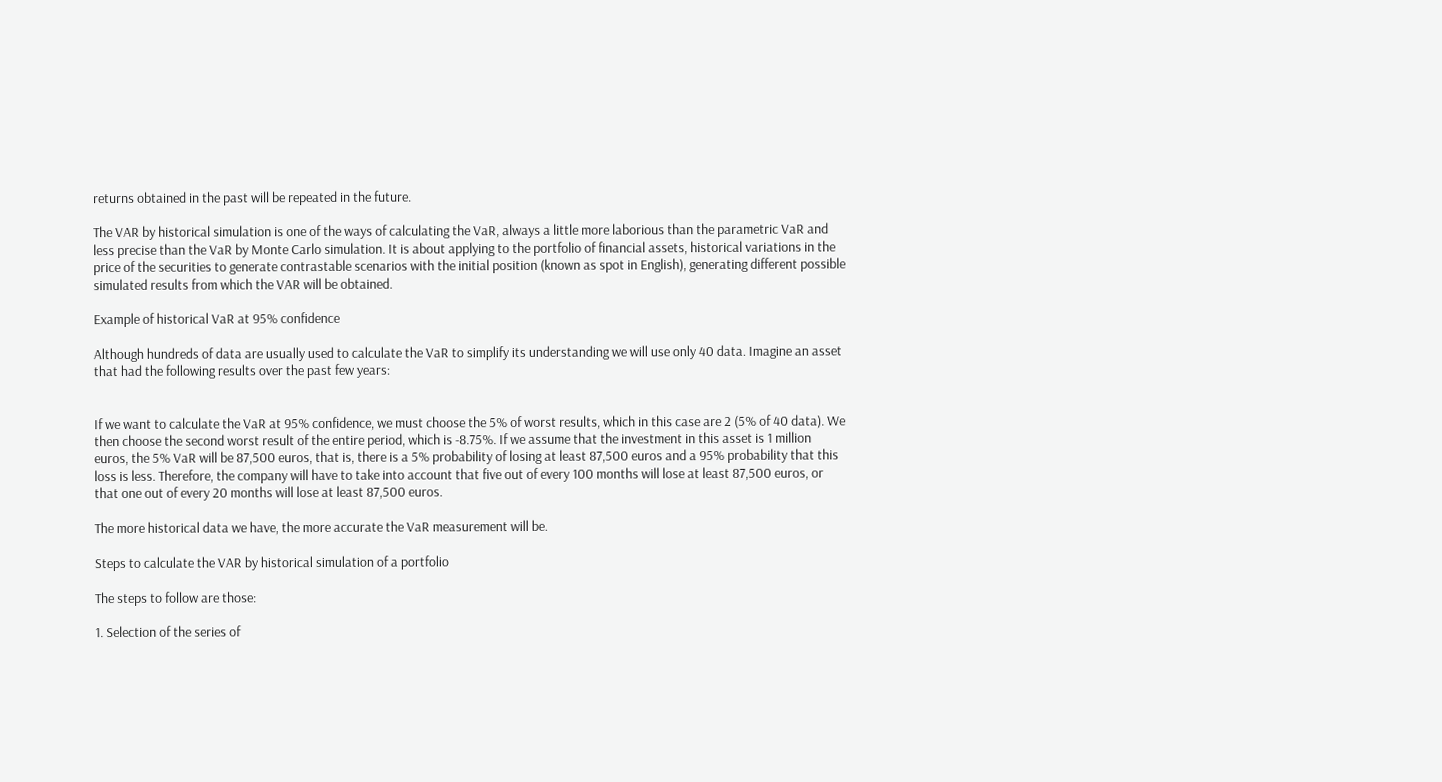returns obtained in the past will be repeated in the future.

The VAR by historical simulation is one of the ways of calculating the VaR, always a little more laborious than the parametric VaR and less precise than the VaR by Monte Carlo simulation. It is about applying to the portfolio of financial assets, historical variations in the price of the securities to generate contrastable scenarios with the initial position (known as spot in English), generating different possible simulated results from which the VAR will be obtained.

Example of historical VaR at 95% confidence

Although hundreds of data are usually used to calculate the VaR to simplify its understanding we will use only 40 data. Imagine an asset that had the following results over the past few years:


If we want to calculate the VaR at 95% confidence, we must choose the 5% of worst results, which in this case are 2 (5% of 40 data). We then choose the second worst result of the entire period, which is -8.75%. If we assume that the investment in this asset is 1 million euros, the 5% VaR will be 87,500 euros, that is, there is a 5% probability of losing at least 87,500 euros and a 95% probability that this loss is less. Therefore, the company will have to take into account that five out of every 100 months will lose at least 87,500 euros, or that one out of every 20 months will lose at least 87,500 euros.

The more historical data we have, the more accurate the VaR measurement will be.

Steps to calculate the VAR by historical simulation of a portfolio

The steps to follow are those:

1. Selection of the series of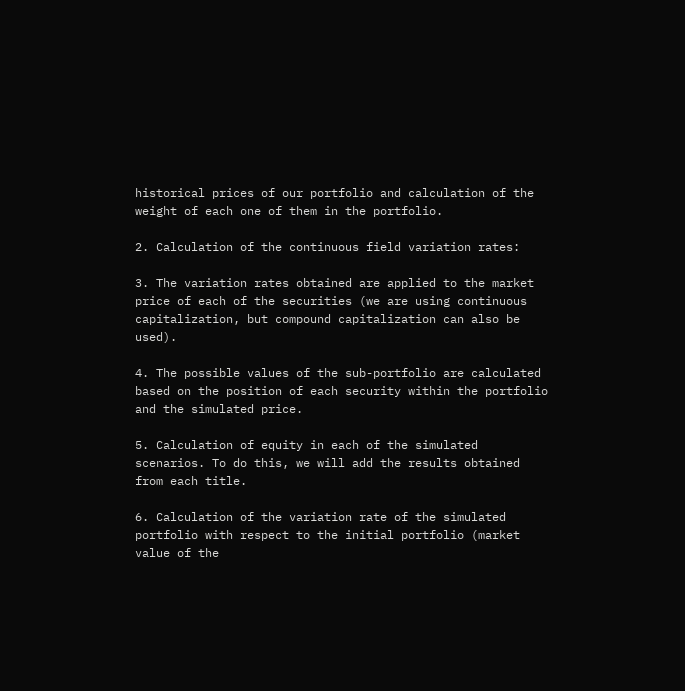historical prices of our portfolio and calculation of the weight of each one of them in the portfolio.

2. Calculation of the continuous field variation rates:

3. The variation rates obtained are applied to the market price of each of the securities (we are using continuous capitalization, but compound capitalization can also be used).

4. The possible values of the sub-portfolio are calculated based on the position of each security within the portfolio and the simulated price.

5. Calculation of equity in each of the simulated scenarios. To do this, we will add the results obtained from each title.

6. Calculation of the variation rate of the simulated portfolio with respect to the initial portfolio (market value of the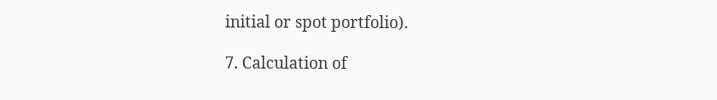initial or spot portfolio).

7. Calculation of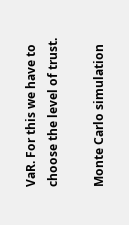VaR. For this we have to choose the level of trust.

Monte Carlo simulation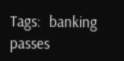Tags:  banking passes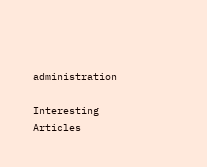administration

Interesting Articles